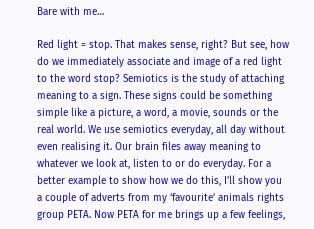Bare with me…

Red light = stop. That makes sense, right? But see, how do we immediately associate and image of a red light to the word stop? Semiotics is the study of attaching meaning to a sign. These signs could be something simple like a picture, a word, a movie, sounds or the real world. We use semiotics everyday, all day without even realising it. Our brain files away meaning to whatever we look at, listen to or do everyday. For a better example to show how we do this, I’ll show you a couple of adverts from my ‘favourite’ animals rights group PETA. Now PETA for me brings up a few feelings,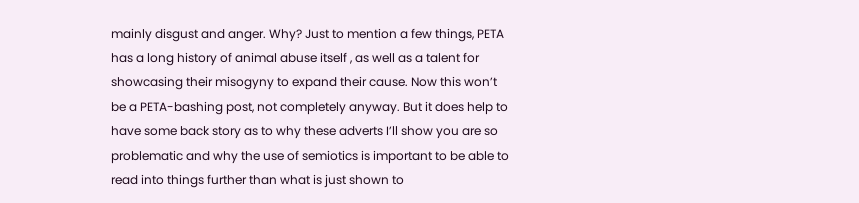mainly disgust and anger. Why? Just to mention a few things, PETA has a long history of animal abuse itself , as well as a talent for showcasing their misogyny to expand their cause. Now this won’t be a PETA-bashing post, not completely anyway. But it does help to have some back story as to why these adverts I’ll show you are so problematic and why the use of semiotics is important to be able to read into things further than what is just shown to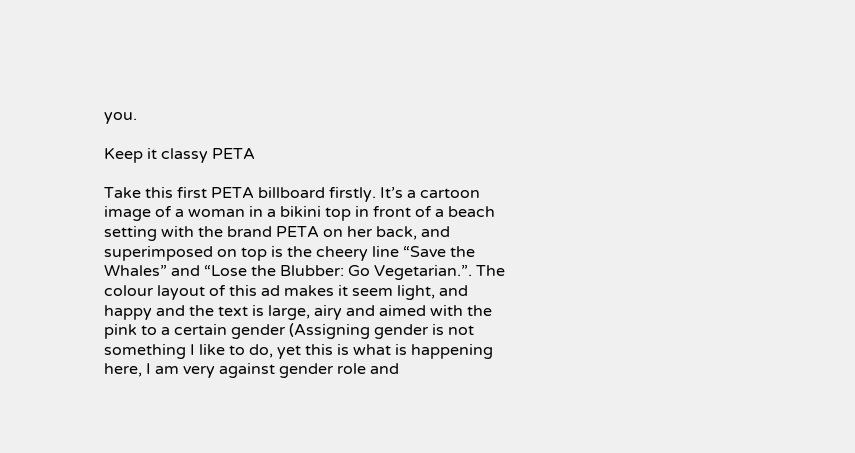you.

Keep it classy PETA

Take this first PETA billboard firstly. It’s a cartoon image of a woman in a bikini top in front of a beach setting with the brand PETA on her back, and superimposed on top is the cheery line “Save the Whales” and “Lose the Blubber: Go Vegetarian.”. The colour layout of this ad makes it seem light, and happy and the text is large, airy and aimed with the pink to a certain gender (Assigning gender is not something I like to do, yet this is what is happening here, I am very against gender role and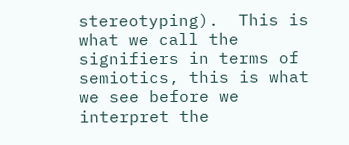stereotyping).  This is what we call the signifiers in terms of semiotics, this is what we see before we interpret the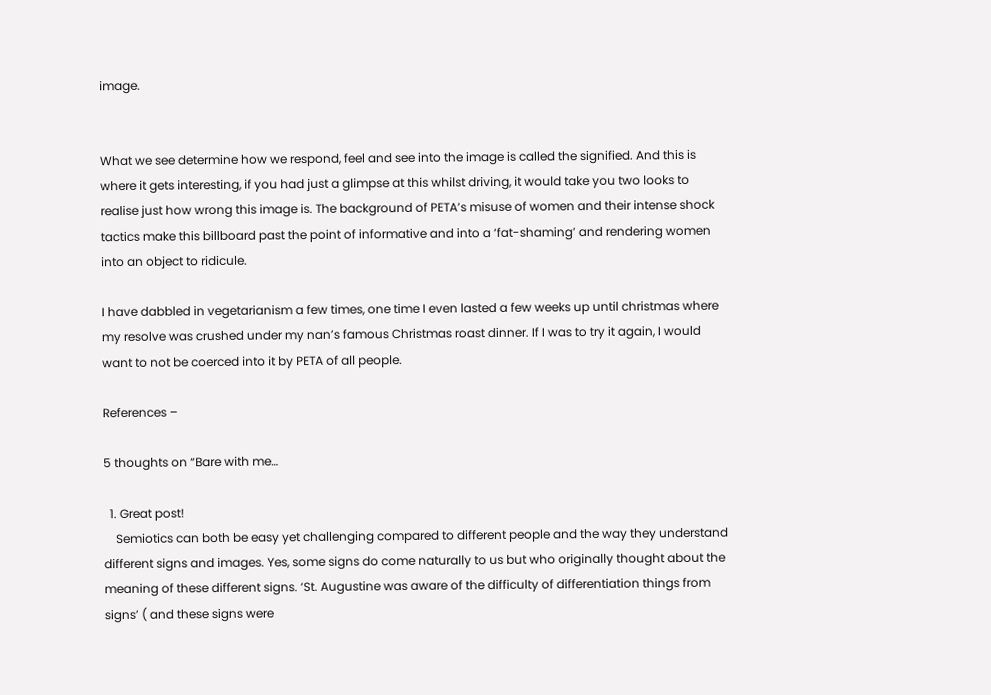image.


What we see determine how we respond, feel and see into the image is called the signified. And this is where it gets interesting, if you had just a glimpse at this whilst driving, it would take you two looks to realise just how wrong this image is. The background of PETA’s misuse of women and their intense shock tactics make this billboard past the point of informative and into a ‘fat-shaming’ and rendering women into an object to ridicule.

I have dabbled in vegetarianism a few times, one time I even lasted a few weeks up until christmas where my resolve was crushed under my nan’s famous Christmas roast dinner. If I was to try it again, I would want to not be coerced into it by PETA of all people.

References –

5 thoughts on “Bare with me…

  1. Great post!
    Semiotics can both be easy yet challenging compared to different people and the way they understand different signs and images. Yes, some signs do come naturally to us but who originally thought about the meaning of these different signs. ‘St. Augustine was aware of the difficulty of differentiation things from signs’ ( and these signs were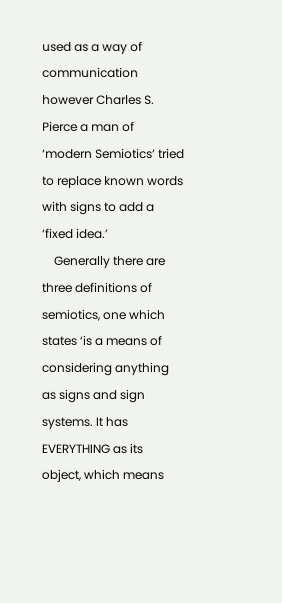used as a way of communication however Charles S. Pierce a man of ‘modern Semiotics’ tried to replace known words with signs to add a ‘fixed idea.’
    Generally there are three definitions of semiotics, one which states ‘is a means of considering anything as signs and sign systems. It has EVERYTHING as its object, which means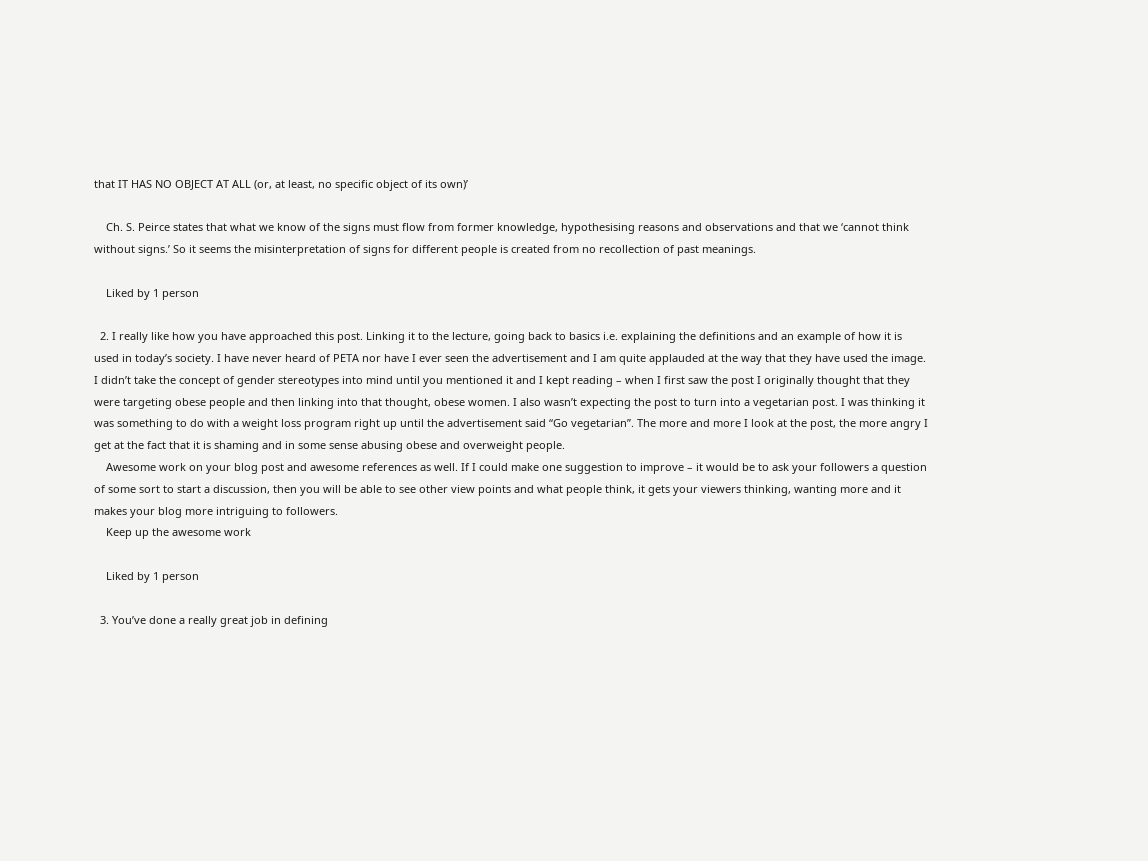that IT HAS NO OBJECT AT ALL (or, at least, no specific object of its own)’

    Ch. S. Peirce states that what we know of the signs must flow from former knowledge, hypothesising reasons and observations and that we ‘cannot think without signs.’ So it seems the misinterpretation of signs for different people is created from no recollection of past meanings.

    Liked by 1 person

  2. I really like how you have approached this post. Linking it to the lecture, going back to basics i.e. explaining the definitions and an example of how it is used in today’s society. I have never heard of PETA nor have I ever seen the advertisement and I am quite applauded at the way that they have used the image. I didn’t take the concept of gender stereotypes into mind until you mentioned it and I kept reading – when I first saw the post I originally thought that they were targeting obese people and then linking into that thought, obese women. I also wasn’t expecting the post to turn into a vegetarian post. I was thinking it was something to do with a weight loss program right up until the advertisement said “Go vegetarian”. The more and more I look at the post, the more angry I get at the fact that it is shaming and in some sense abusing obese and overweight people.
    Awesome work on your blog post and awesome references as well. If I could make one suggestion to improve – it would be to ask your followers a question of some sort to start a discussion, then you will be able to see other view points and what people think, it gets your viewers thinking, wanting more and it makes your blog more intriguing to followers.
    Keep up the awesome work

    Liked by 1 person

  3. You’ve done a really great job in defining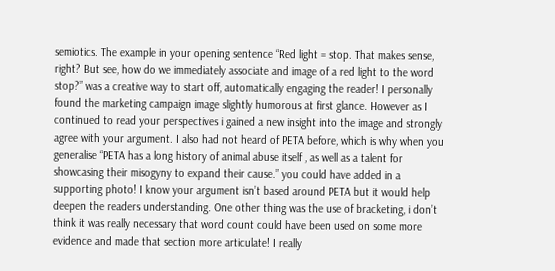semiotics. The example in your opening sentence “Red light = stop. That makes sense, right? But see, how do we immediately associate and image of a red light to the word stop?” was a creative way to start off, automatically engaging the reader! I personally found the marketing campaign image slightly humorous at first glance. However as I continued to read your perspectives i gained a new insight into the image and strongly agree with your argument. I also had not heard of PETA before, which is why when you generalise “PETA has a long history of animal abuse itself , as well as a talent for showcasing their misogyny to expand their cause.” you could have added in a supporting photo! I know your argument isn’t based around PETA but it would help deepen the readers understanding. One other thing was the use of bracketing, i don’t think it was really necessary that word count could have been used on some more evidence and made that section more articulate! I really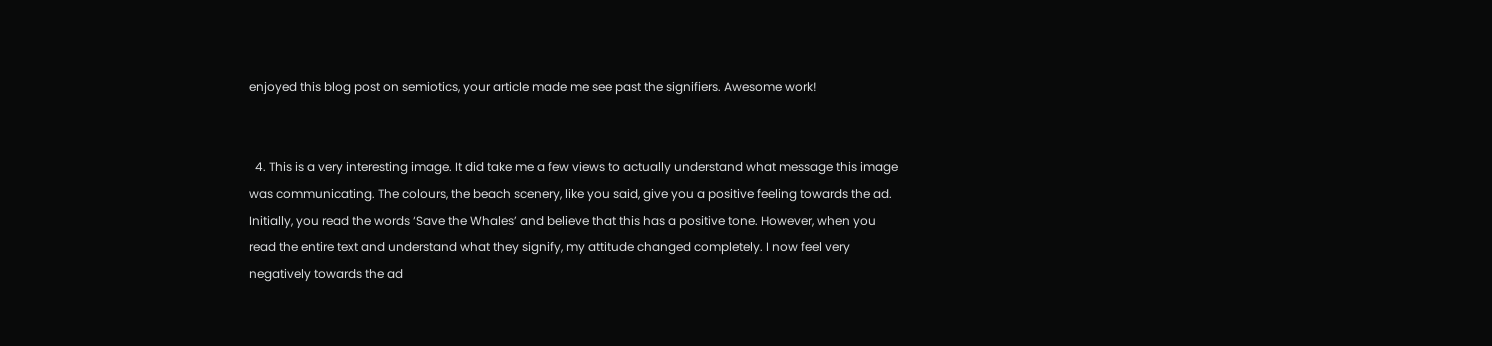enjoyed this blog post on semiotics, your article made me see past the signifiers. Awesome work!


  4. This is a very interesting image. It did take me a few views to actually understand what message this image was communicating. The colours, the beach scenery, like you said, give you a positive feeling towards the ad. Initially, you read the words ‘Save the Whales’ and believe that this has a positive tone. However, when you read the entire text and understand what they signify, my attitude changed completely. I now feel very negatively towards the ad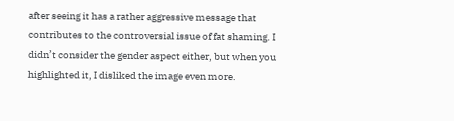after seeing it has a rather aggressive message that contributes to the controversial issue of fat shaming. I didn’t consider the gender aspect either, but when you highlighted it, I disliked the image even more.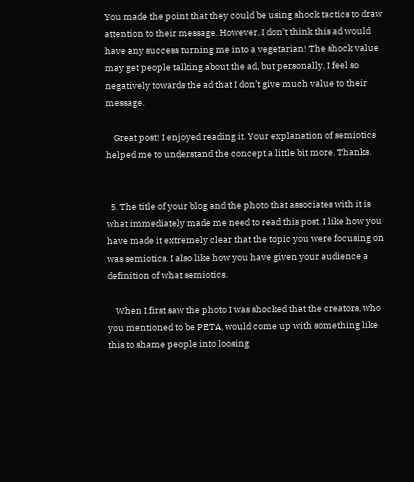You made the point that they could be using shock tactics to draw attention to their message. However, I don’t think this ad would have any success turning me into a vegetarian! The shock value may get people talking about the ad, but personally, I feel so negatively towards the ad that I don’t give much value to their message.

    Great post! I enjoyed reading it. Your explanation of semiotics helped me to understand the concept a little bit more. Thanks.


  5. The title of your blog and the photo that associates with it is what immediately made me need to read this post. I like how you have made it extremely clear that the topic you were focusing on was semiotics. I also like how you have given your audience a definition of what semiotics.

    When I first saw the photo I was shocked that the creators, who you mentioned to be PETA, would come up with something like this to shame people into loosing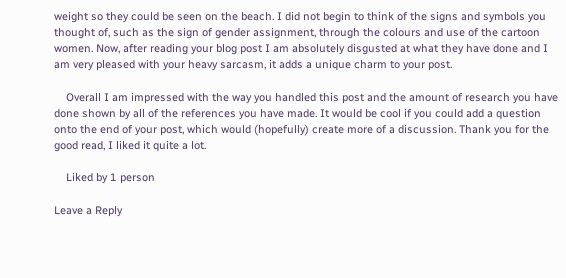weight so they could be seen on the beach. I did not begin to think of the signs and symbols you thought of, such as the sign of gender assignment, through the colours and use of the cartoon women. Now, after reading your blog post I am absolutely disgusted at what they have done and I am very pleased with your heavy sarcasm, it adds a unique charm to your post.

    Overall I am impressed with the way you handled this post and the amount of research you have done shown by all of the references you have made. It would be cool if you could add a question onto the end of your post, which would (hopefully) create more of a discussion. Thank you for the good read, I liked it quite a lot.

    Liked by 1 person

Leave a Reply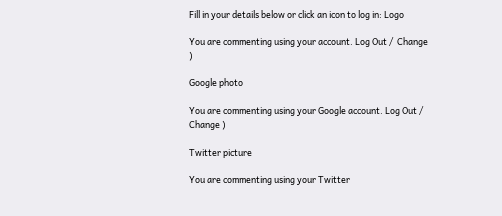Fill in your details below or click an icon to log in: Logo

You are commenting using your account. Log Out /  Change )

Google photo

You are commenting using your Google account. Log Out /  Change )

Twitter picture

You are commenting using your Twitter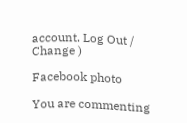account. Log Out /  Change )

Facebook photo

You are commenting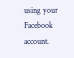using your Facebook account.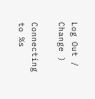Log Out /  Change )

Connecting to %s